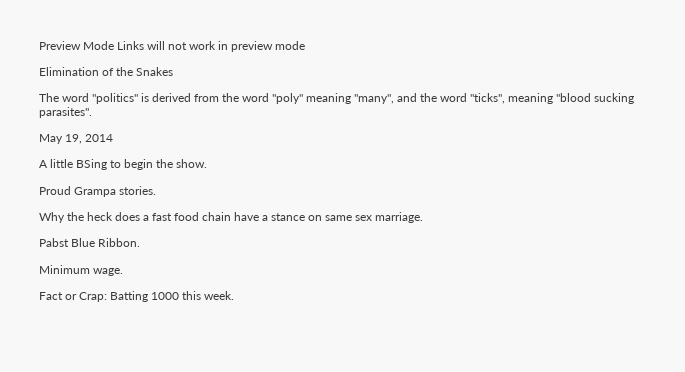Preview Mode Links will not work in preview mode

Elimination of the Snakes

The word "politics" is derived from the word "poly" meaning "many", and the word "ticks", meaning "blood sucking parasites".

May 19, 2014

A little BSing to begin the show.

Proud Grampa stories.

Why the heck does a fast food chain have a stance on same sex marriage.

Pabst Blue Ribbon.

Minimum wage.

Fact or Crap: Batting 1000 this week.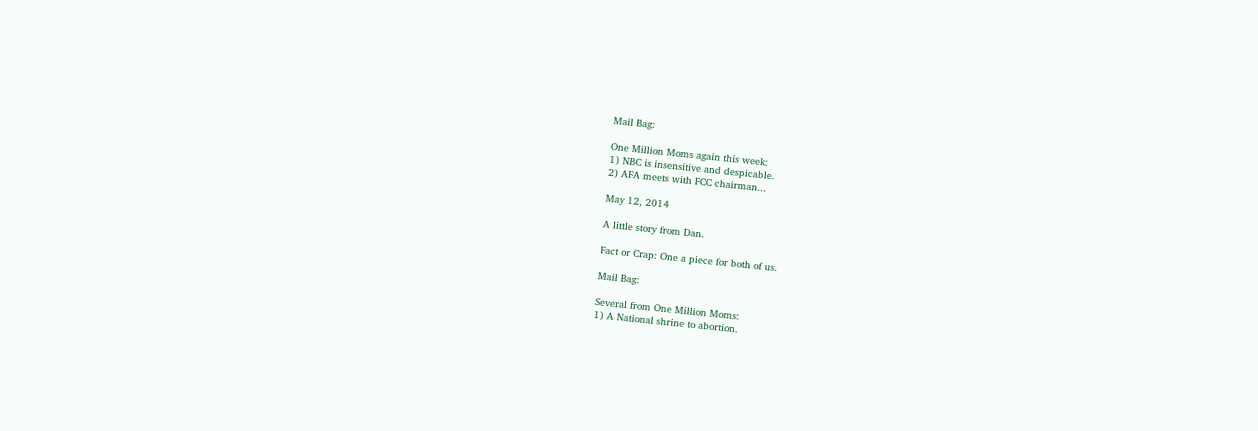Mail Bag:

One Million Moms again this week:
1) NBC is insensitive and despicable.
2) AFA meets with FCC chairman...

May 12, 2014

A little story from Dan.

Fact or Crap: One a piece for both of us.

Mail Bag:

Several from One Million Moms:
1) A National shrine to abortion.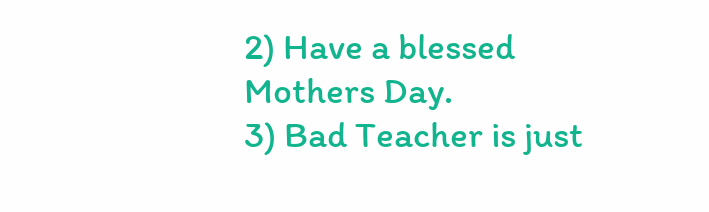2) Have a blessed Mothers Day.
3) Bad Teacher is just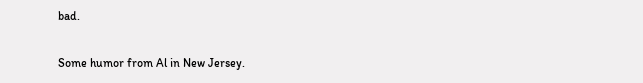bad.

Some humor from Al in New Jersey.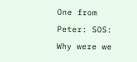One from Peter: SOS: Why were we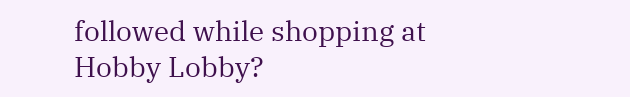followed while shopping at Hobby Lobby?